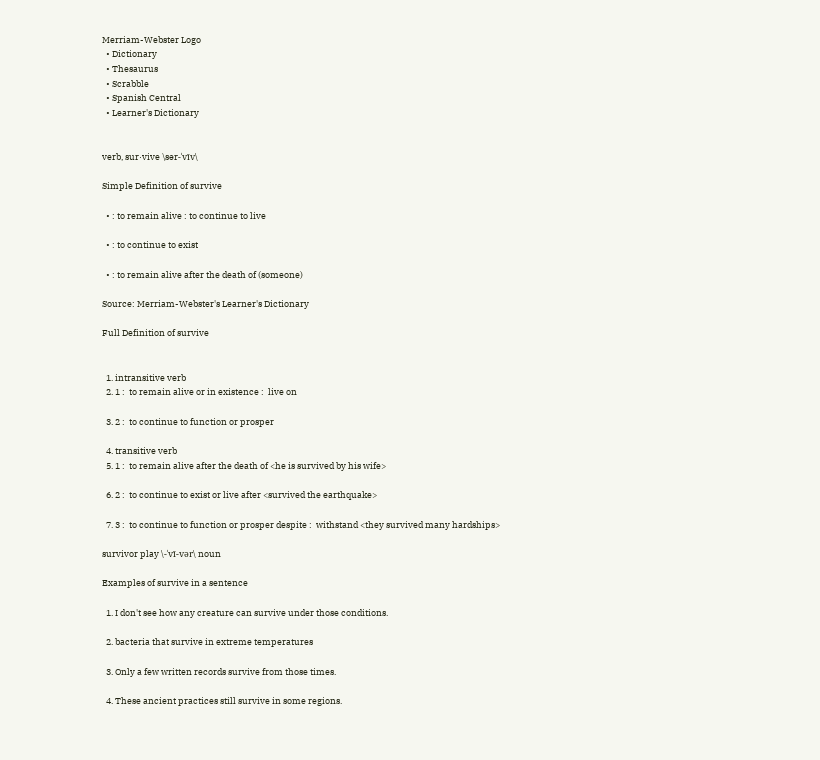Merriam-Webster Logo
  • Dictionary
  • Thesaurus
  • Scrabble
  • Spanish Central
  • Learner's Dictionary


verb, sur·vive \sər-ˈvīv\

Simple Definition of survive

  • : to remain alive : to continue to live

  • : to continue to exist

  • : to remain alive after the death of (someone)

Source: Merriam-Webster's Learner's Dictionary

Full Definition of survive


  1. intransitive verb
  2. 1 :  to remain alive or in existence :  live on

  3. 2 :  to continue to function or prosper

  4. transitive verb
  5. 1 :  to remain alive after the death of <he is survived by his wife>

  6. 2 :  to continue to exist or live after <survived the earthquake>

  7. 3 :  to continue to function or prosper despite :  withstand <they survived many hardships>

survivor play \-ˈvī-vər\ noun

Examples of survive in a sentence

  1. I don't see how any creature can survive under those conditions.

  2. bacteria that survive in extreme temperatures

  3. Only a few written records survive from those times.

  4. These ancient practices still survive in some regions.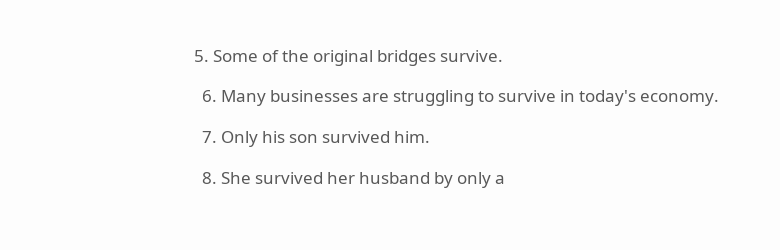5. Some of the original bridges survive.

  6. Many businesses are struggling to survive in today's economy.

  7. Only his son survived him.

  8. She survived her husband by only a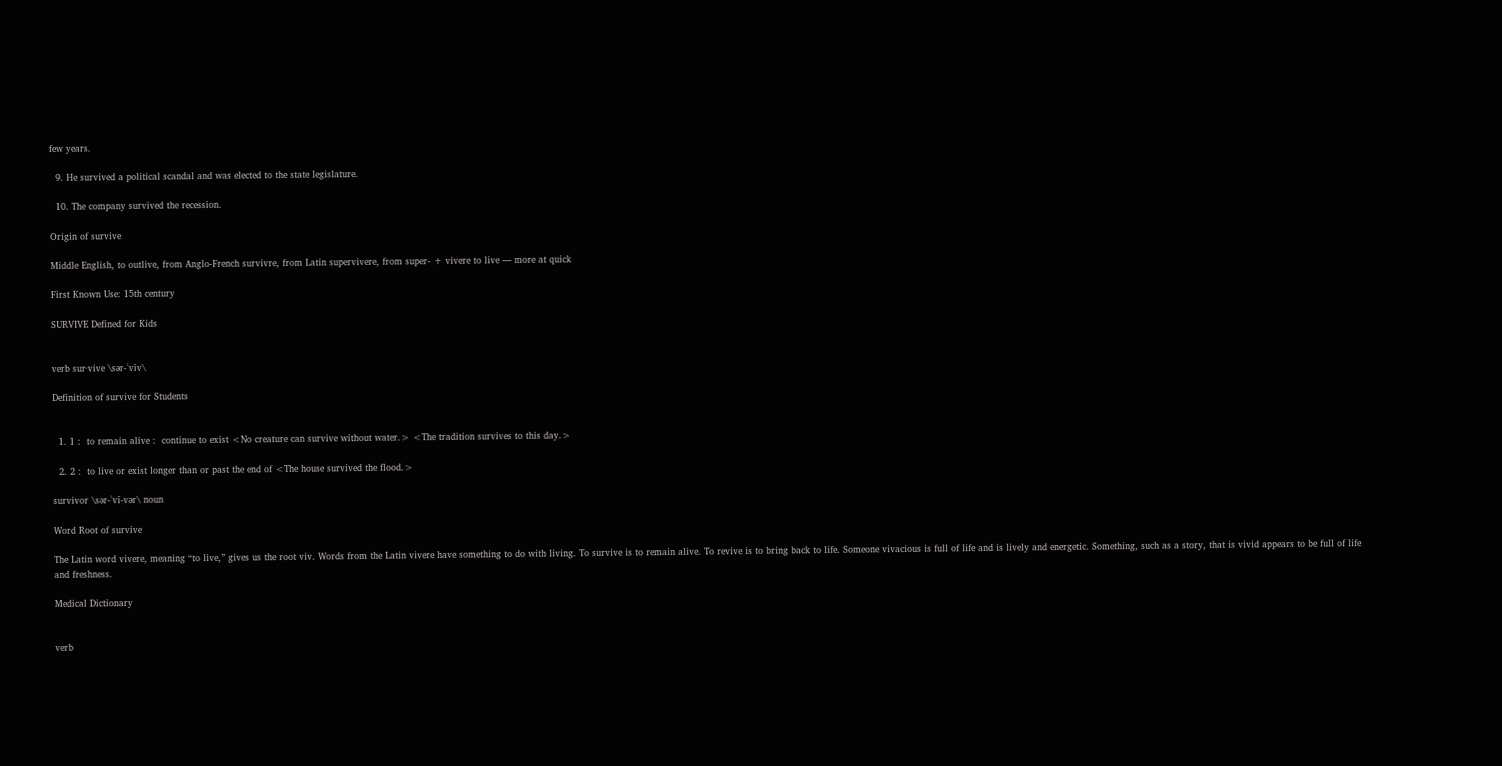few years.

  9. He survived a political scandal and was elected to the state legislature.

  10. The company survived the recession.

Origin of survive

Middle English, to outlive, from Anglo-French survivre, from Latin supervivere, from super- + vivere to live — more at quick

First Known Use: 15th century

SURVIVE Defined for Kids


verb sur·vive \sər-ˈvīv\

Definition of survive for Students


  1. 1 :  to remain alive :  continue to exist <No creature can survive without water.> <The tradition survives to this day.>

  2. 2 :  to live or exist longer than or past the end of <The house survived the flood.>

survivor \sər-ˈvī-vər\ noun

Word Root of survive

The Latin word vivere, meaning “to live,” gives us the root viv. Words from the Latin vivere have something to do with living. To survive is to remain alive. To revive is to bring back to life. Someone vivacious is full of life and is lively and energetic. Something, such as a story, that is vivid appears to be full of life and freshness.

Medical Dictionary


verb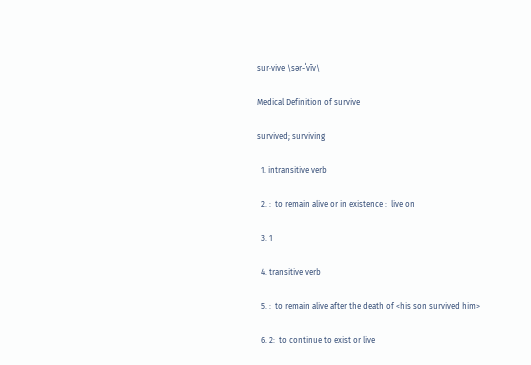sur·vive \sər-ˈvīv\

Medical Definition of survive

survived; surviving

  1. intransitive verb

  2. :  to remain alive or in existence :  live on

  3. 1

  4. transitive verb

  5. :  to remain alive after the death of <his son survived him>

  6. 2:  to continue to exist or live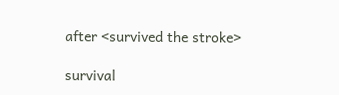after <survived the stroke>

survival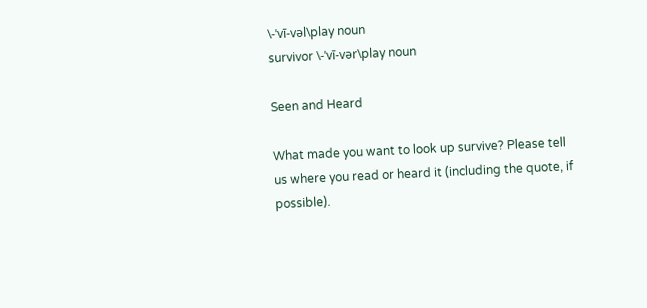\-ˈvī-vəl\play noun
survivor \-ˈvī-vər\play noun

Seen and Heard

What made you want to look up survive? Please tell us where you read or heard it (including the quote, if possible).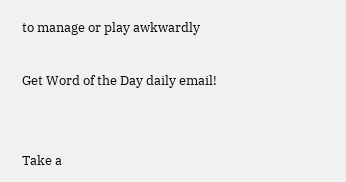to manage or play awkwardly

Get Word of the Day daily email!


Take a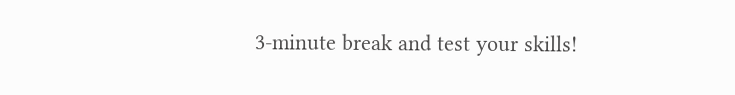3-minute break and test your skills!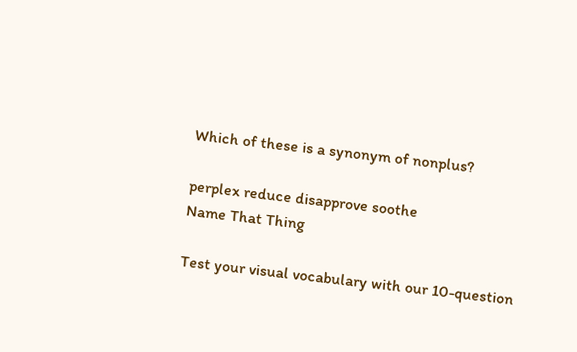Which of these is a synonym of nonplus?

perplex reduce disapprove soothe
Name That Thing

Test your visual vocabulary with our 10-question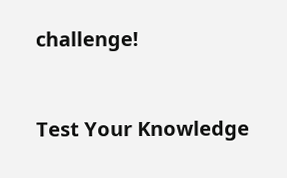challenge!


Test Your Knowledge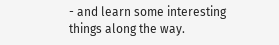- and learn some interesting things along the way.